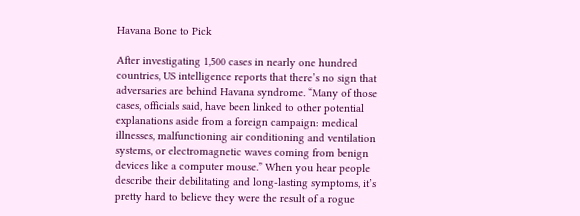Havana Bone to Pick

After investigating 1,500 cases in nearly one hundred countries, US intelligence reports that there’s no sign that adversaries are behind Havana syndrome. “Many of those cases, officials said, have been linked to other potential explanations aside from a foreign campaign: medical illnesses, malfunctioning air conditioning and ventilation systems, or electromagnetic waves coming from benign devices like a computer mouse.” When you hear people describe their debilitating and long-lasting symptoms, it’s pretty hard to believe they were the result of a rogue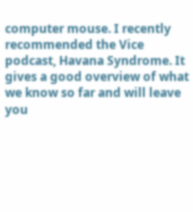computer mouse. I recently recommended the Vice podcast, Havana Syndrome. It gives a good overview of what we know so far and will leave you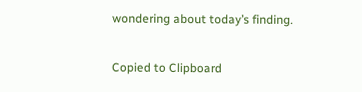wondering about today’s finding.

Copied to Clipboard